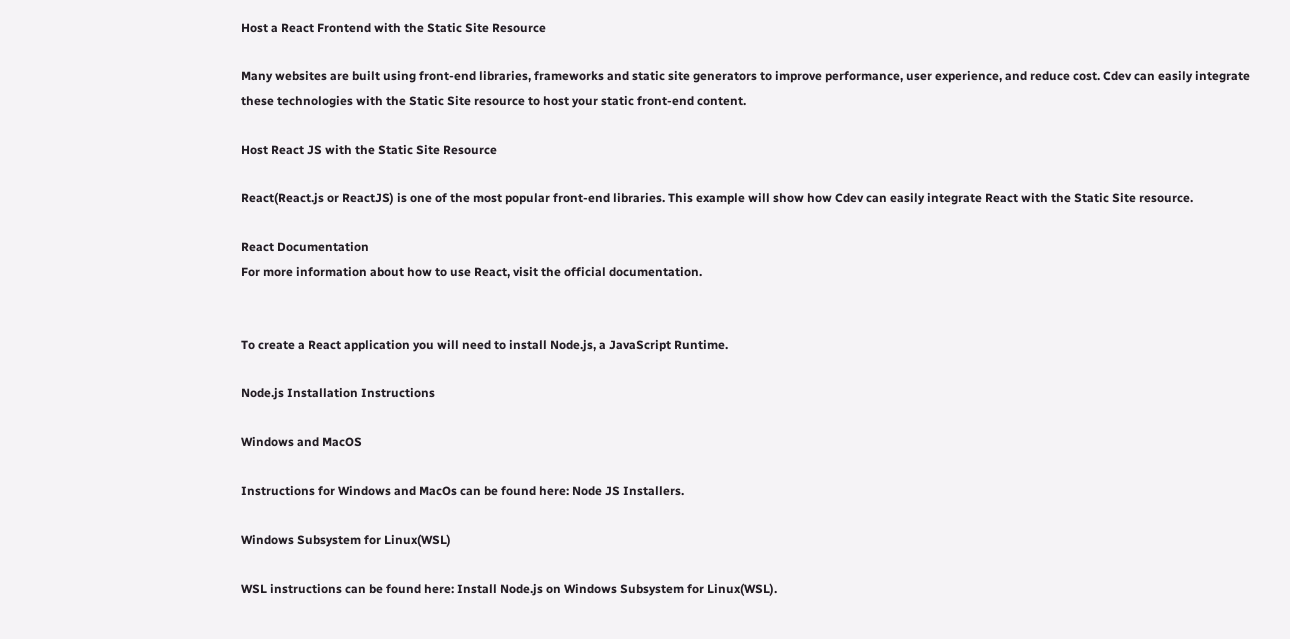Host a React Frontend with the Static Site Resource

Many websites are built using front-end libraries, frameworks and static site generators to improve performance, user experience, and reduce cost. Cdev can easily integrate these technologies with the Static Site resource to host your static front-end content.

Host React JS with the Static Site Resource

React(React.js or ReactJS) is one of the most popular front-end libraries. This example will show how Cdev can easily integrate React with the Static Site resource.

React Documentation
For more information about how to use React, visit the official documentation.


To create a React application you will need to install Node.js, a JavaScript Runtime.

Node.js Installation Instructions

Windows and MacOS

Instructions for Windows and MacOs can be found here: Node JS Installers.

Windows Subsystem for Linux(WSL)

WSL instructions can be found here: Install Node.js on Windows Subsystem for Linux(WSL).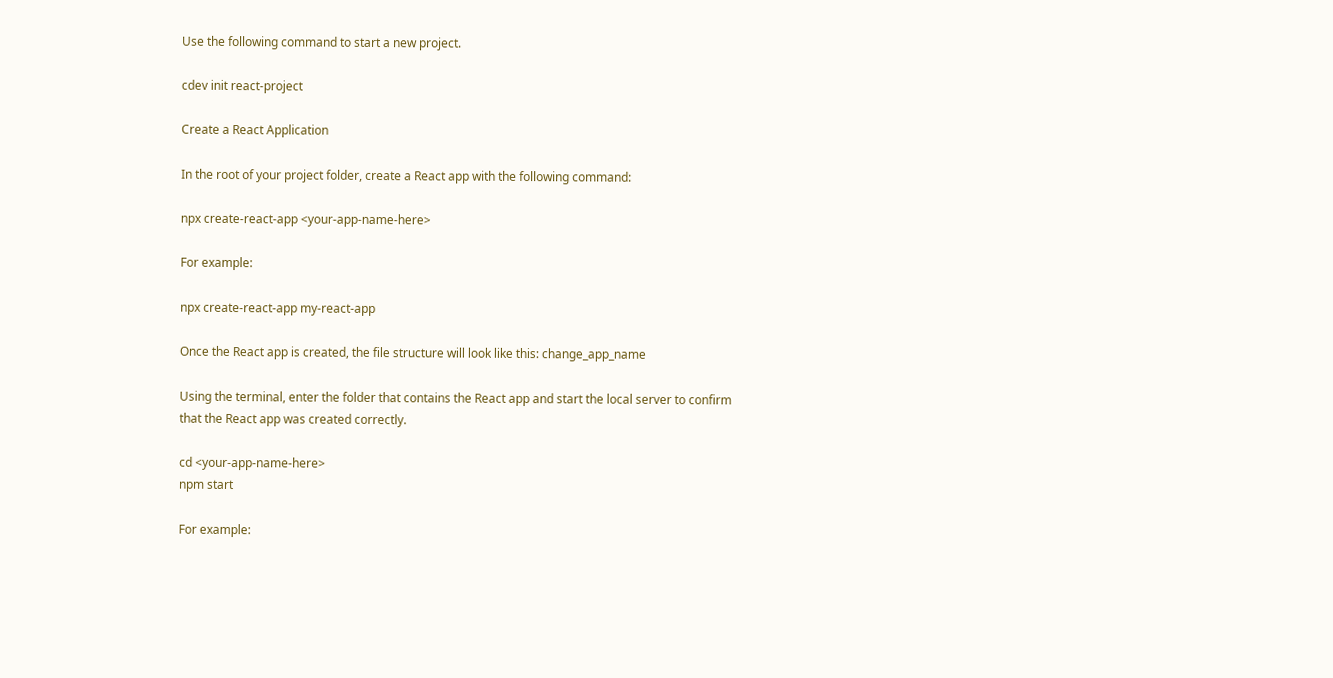Use the following command to start a new project.

cdev init react-project

Create a React Application

In the root of your project folder, create a React app with the following command:

npx create-react-app <your-app-name-here>

For example:

npx create-react-app my-react-app

Once the React app is created, the file structure will look like this: change_app_name

Using the terminal, enter the folder that contains the React app and start the local server to confirm that the React app was created correctly.

cd <your-app-name-here>
npm start

For example: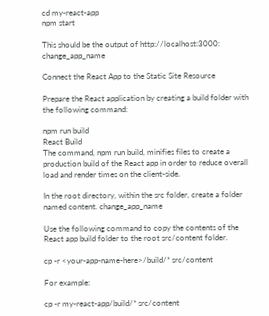cd my-react-app
npm start

This should be the output of http://localhost:3000: change_app_name

Connect the React App to the Static Site Resource

Prepare the React application by creating a build folder with the following command:

npm run build
React Build
The command, npm run build, minifies files to create a production build of the React app in order to reduce overall load and render times on the client-side.

In the root directory, within the src folder, create a folder named content. change_app_name

Use the following command to copy the contents of the React app build folder to the root src/content folder.

cp -r <your-app-name-here>/build/* src/content

For example:

cp -r my-react-app/build/* src/content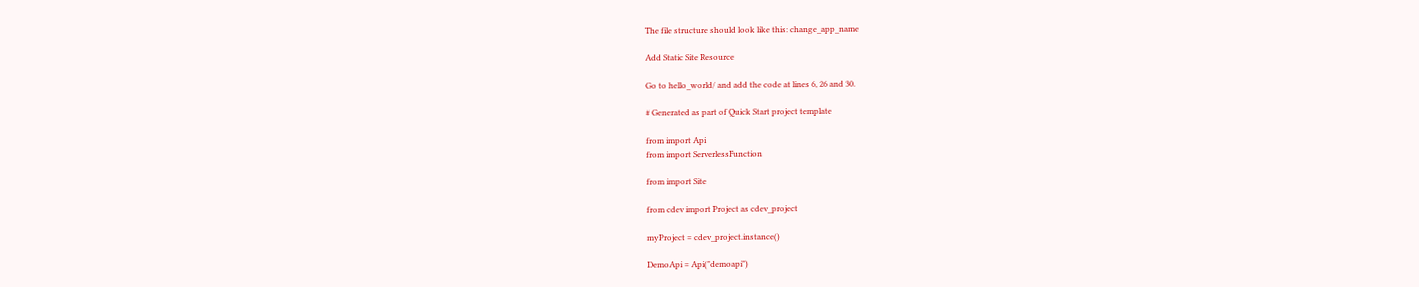The file structure should look like this: change_app_name

Add Static Site Resource

Go to hello_world/ and add the code at lines 6, 26 and 30.

# Generated as part of Quick Start project template

from import Api
from import ServerlessFunction

from import Site

from cdev import Project as cdev_project

myProject = cdev_project.instance()

DemoApi = Api("demoapi")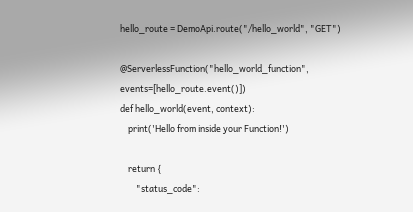hello_route = DemoApi.route("/hello_world", "GET")

@ServerlessFunction("hello_world_function", events=[hello_route.event()])
def hello_world(event, context):
    print('Hello from inside your Function!')

    return {
        "status_code":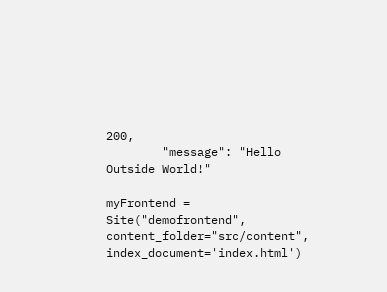200,
        "message": "Hello Outside World!"

myFrontend = Site("demofrontend", content_folder="src/content", index_document='index.html')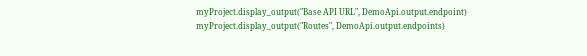myProject.display_output("Base API URL", DemoApi.output.endpoint)
myProject.display_output("Routes", DemoApi.output.endpoints)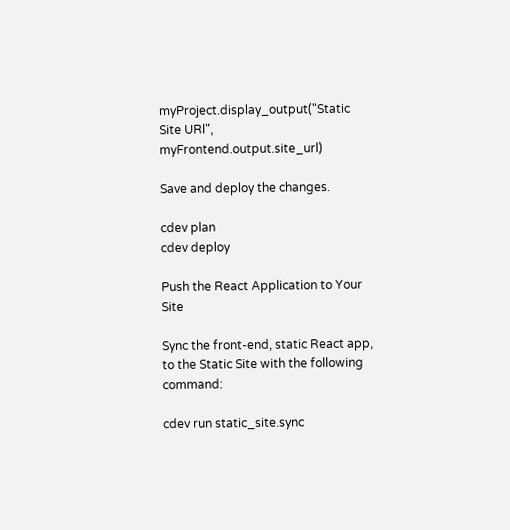myProject.display_output("Static Site URl", myFrontend.output.site_url)

Save and deploy the changes.

cdev plan
cdev deploy

Push the React Application to Your Site

Sync the front-end, static React app, to the Static Site with the following command:

cdev run static_site.sync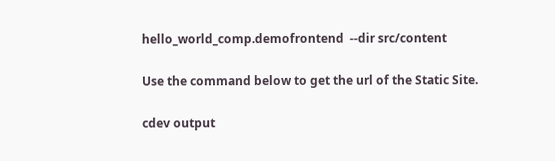hello_world_comp.demofrontend  --dir src/content

Use the command below to get the url of the Static Site.

cdev output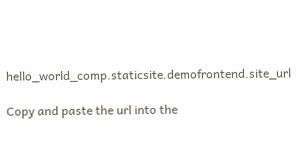hello_world_comp.staticsite.demofrontend.site_url

Copy and paste the url into the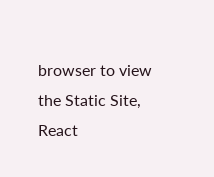browser to view the Static Site, React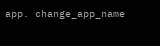app. change_app_name